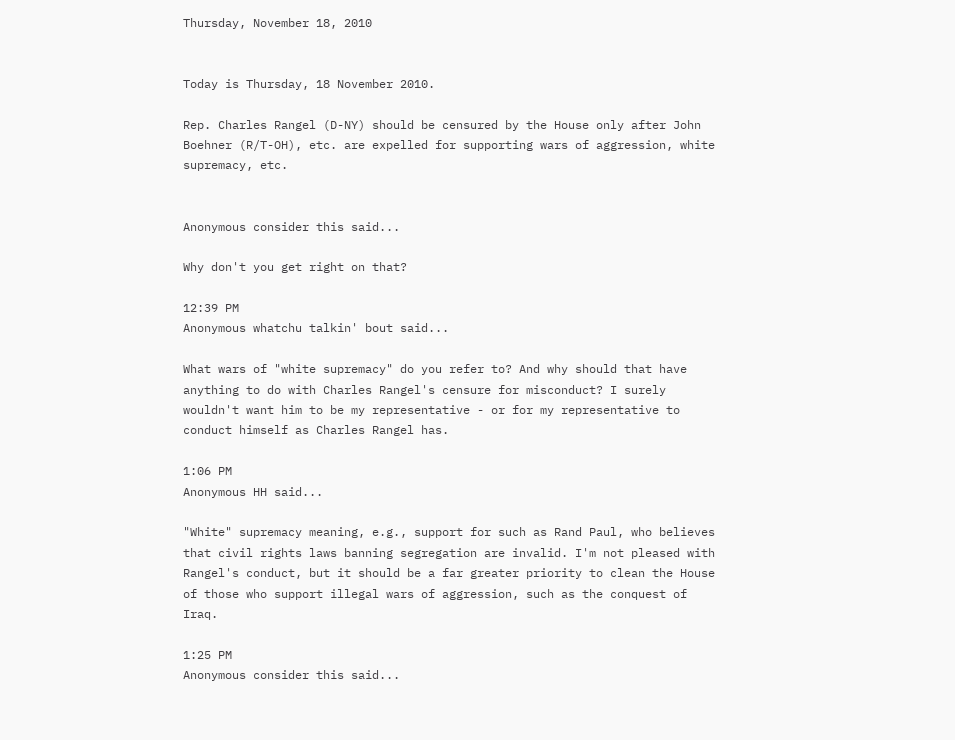Thursday, November 18, 2010


Today is Thursday, 18 November 2010.

Rep. Charles Rangel (D-NY) should be censured by the House only after John Boehner (R/T-OH), etc. are expelled for supporting wars of aggression, white supremacy, etc.


Anonymous consider this said...

Why don't you get right on that?

12:39 PM
Anonymous whatchu talkin' bout said...

What wars of "white supremacy" do you refer to? And why should that have anything to do with Charles Rangel's censure for misconduct? I surely wouldn't want him to be my representative - or for my representative to conduct himself as Charles Rangel has.

1:06 PM
Anonymous HH said...

"White" supremacy meaning, e.g., support for such as Rand Paul, who believes that civil rights laws banning segregation are invalid. I'm not pleased with Rangel's conduct, but it should be a far greater priority to clean the House of those who support illegal wars of aggression, such as the conquest of Iraq.

1:25 PM
Anonymous consider this said...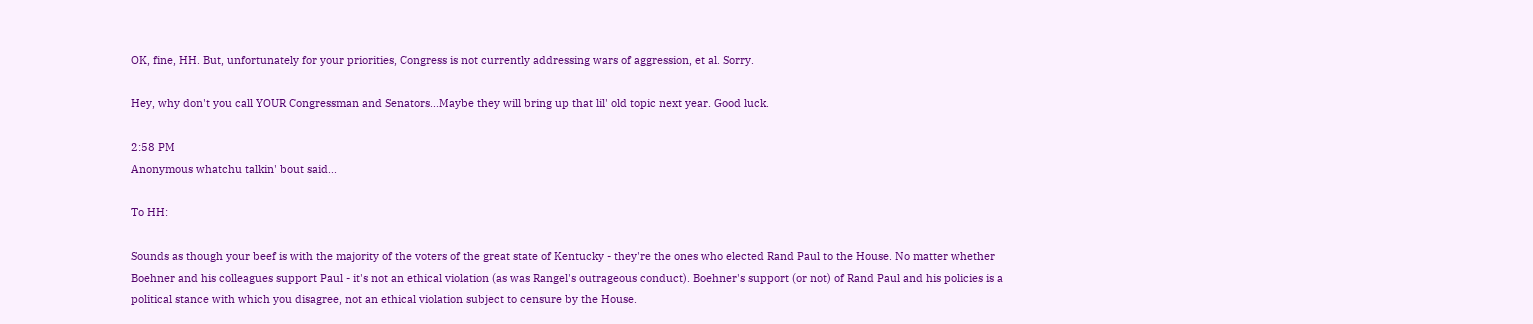OK, fine, HH. But, unfortunately for your priorities, Congress is not currently addressing wars of aggression, et al. Sorry.

Hey, why don't you call YOUR Congressman and Senators...Maybe they will bring up that lil' old topic next year. Good luck.

2:58 PM
Anonymous whatchu talkin' bout said...

To HH:

Sounds as though your beef is with the majority of the voters of the great state of Kentucky - they're the ones who elected Rand Paul to the House. No matter whether Boehner and his colleagues support Paul - it's not an ethical violation (as was Rangel's outrageous conduct). Boehner's support (or not) of Rand Paul and his policies is a political stance with which you disagree, not an ethical violation subject to censure by the House.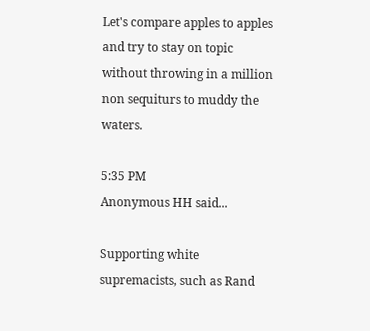Let's compare apples to apples and try to stay on topic without throwing in a million non sequiturs to muddy the waters.

5:35 PM
Anonymous HH said...

Supporting white supremacists, such as Rand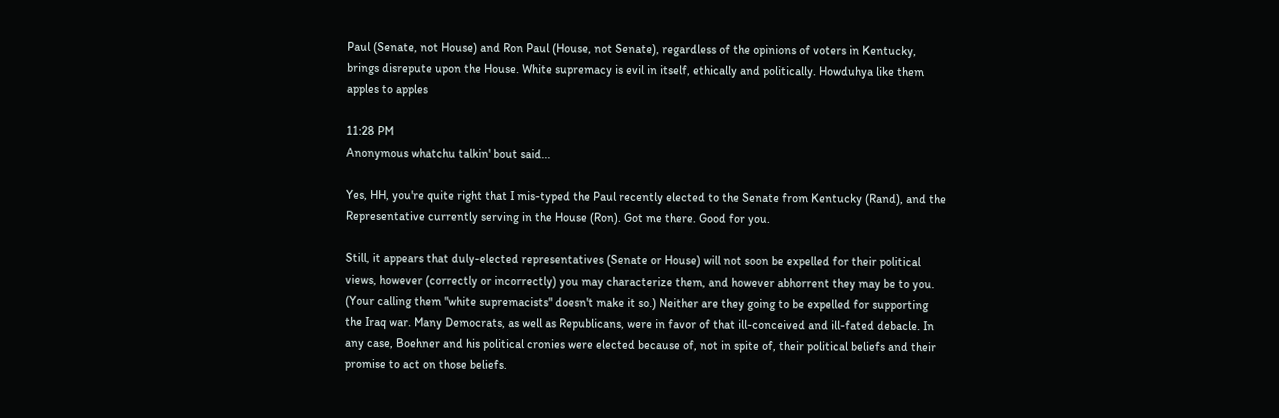Paul (Senate, not House) and Ron Paul (House, not Senate), regardless of the opinions of voters in Kentucky, brings disrepute upon the House. White supremacy is evil in itself, ethically and politically. Howduhya like them apples to apples

11:28 PM
Anonymous whatchu talkin' bout said...

Yes, HH, you're quite right that I mis-typed the Paul recently elected to the Senate from Kentucky (Rand), and the Representative currently serving in the House (Ron). Got me there. Good for you.

Still, it appears that duly-elected representatives (Senate or House) will not soon be expelled for their political views, however (correctly or incorrectly) you may characterize them, and however abhorrent they may be to you. (Your calling them "white supremacists" doesn't make it so.) Neither are they going to be expelled for supporting the Iraq war. Many Democrats, as well as Republicans, were in favor of that ill-conceived and ill-fated debacle. In any case, Boehner and his political cronies were elected because of, not in spite of, their political beliefs and their promise to act on those beliefs.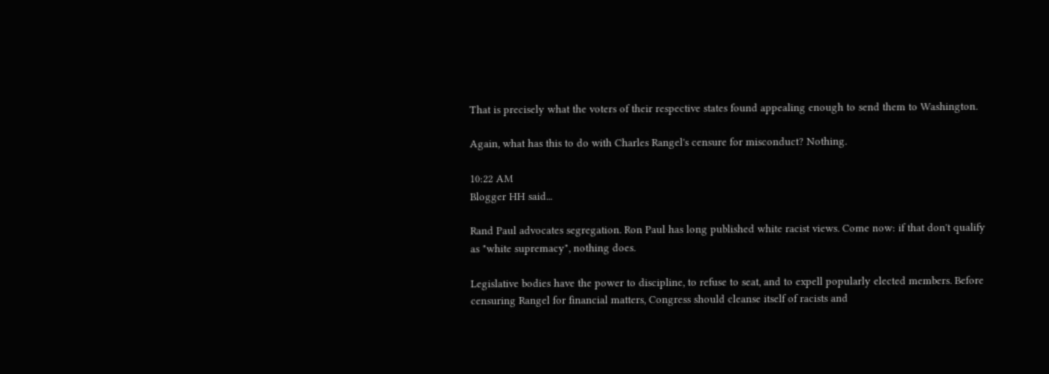That is precisely what the voters of their respective states found appealing enough to send them to Washington.

Again, what has this to do with Charles Rangel's censure for misconduct? Nothing.

10:22 AM
Blogger HH said...

Rand Paul advocates segregation. Ron Paul has long published white racist views. Come now: if that don't qualify as "white supremacy", nothing does.

Legislative bodies have the power to discipline, to refuse to seat, and to expell popularly elected members. Before censuring Rangel for financial matters, Congress should cleanse itself of racists and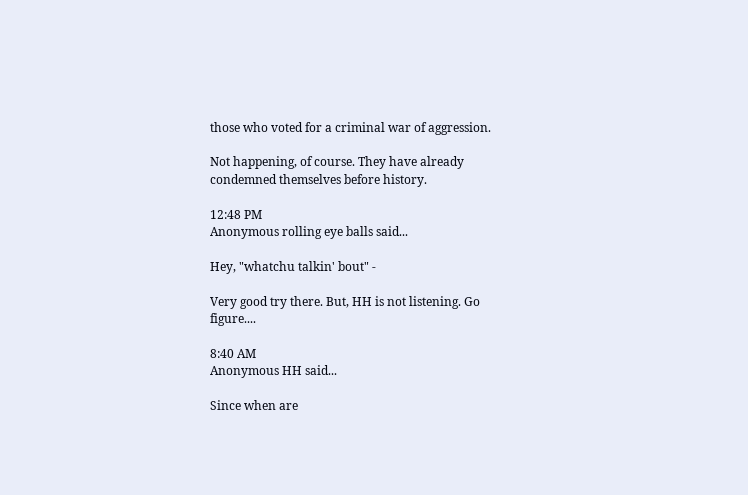those who voted for a criminal war of aggression.

Not happening, of course. They have already condemned themselves before history.

12:48 PM
Anonymous rolling eye balls said...

Hey, "whatchu talkin' bout" -

Very good try there. But, HH is not listening. Go figure....

8:40 AM
Anonymous HH said...

Since when are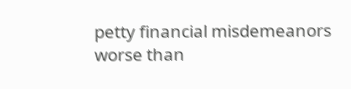petty financial misdemeanors worse than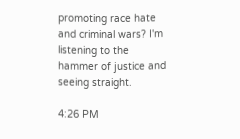promoting race hate and criminal wars? I'm listening to the hammer of justice and seeing straight.

4:26 PM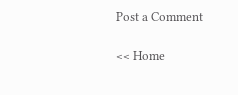Post a Comment

<< Home